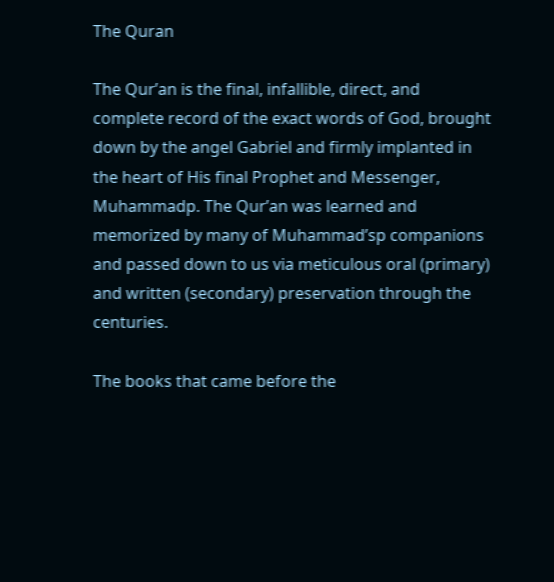The Quran

The Qur’an is the final, infallible, direct, and complete record of the exact words of God, brought down by the angel Gabriel and firmly implanted in the heart of His final Prophet and Messenger, Muhammadp. The Qur’an was learned and memorized by many of Muhammad’sp companions and passed down to us via meticulous oral (primary) and written (secondary) preservation through the centuries.

The books that came before the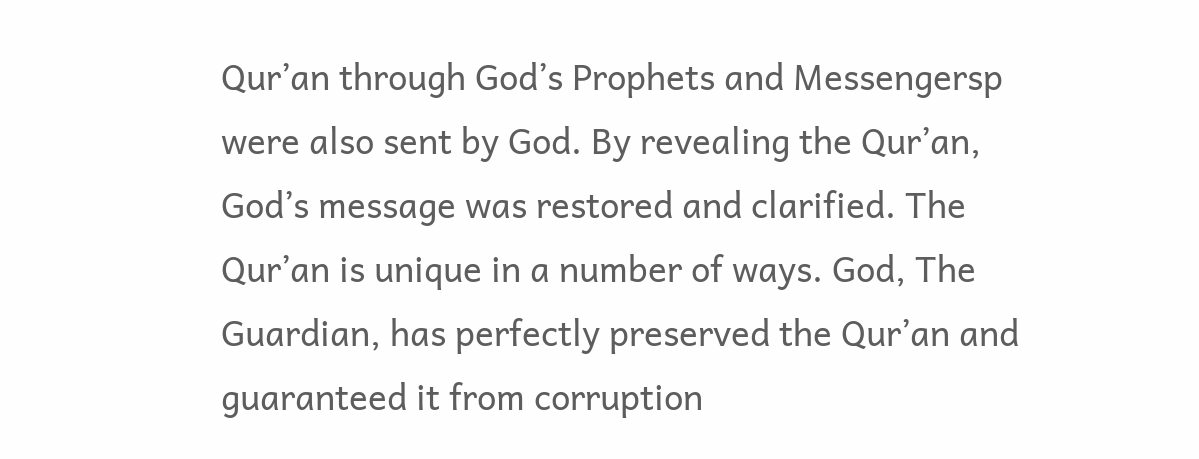Qur’an through God’s Prophets and Messengersp were also sent by God. By revealing the Qur’an, God’s message was restored and clarified. The Qur’an is unique in a number of ways. God, The Guardian, has perfectly preserved the Qur’an and guaranteed it from corruption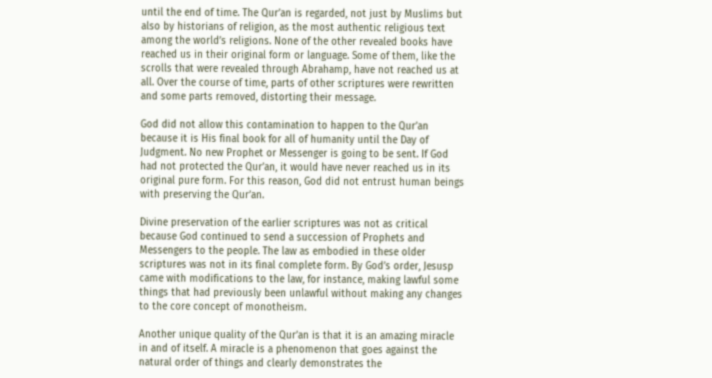until the end of time. The Qur’an is regarded, not just by Muslims but also by historians of religion, as the most authentic religious text among the world’s religions. None of the other revealed books have reached us in their original form or language. Some of them, like the scrolls that were revealed through Abrahamp, have not reached us at all. Over the course of time, parts of other scriptures were rewritten and some parts removed, distorting their message.

God did not allow this contamination to happen to the Qur’an because it is His final book for all of humanity until the Day of Judgment. No new Prophet or Messenger is going to be sent. If God had not protected the Qur’an, it would have never reached us in its original pure form. For this reason, God did not entrust human beings with preserving the Qur’an.

Divine preservation of the earlier scriptures was not as critical because God continued to send a succession of Prophets and Messengers to the people. The law as embodied in these older scriptures was not in its final complete form. By God’s order, Jesusp came with modifications to the law, for instance, making lawful some things that had previously been unlawful without making any changes to the core concept of monotheism.

Another unique quality of the Qur’an is that it is an amazing miracle in and of itself. A miracle is a phenomenon that goes against the natural order of things and clearly demonstrates the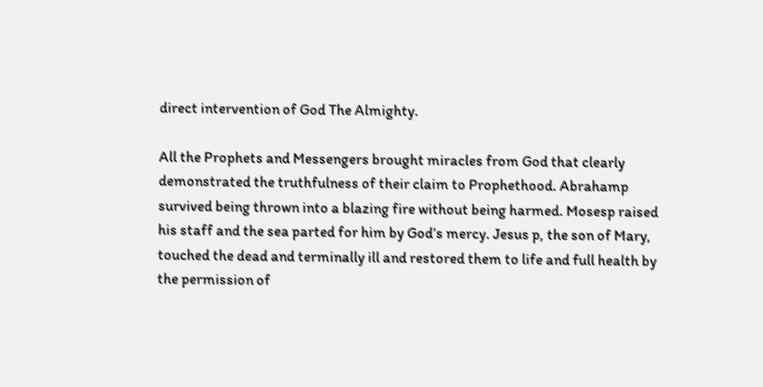direct intervention of God The Almighty.

All the Prophets and Messengers brought miracles from God that clearly demonstrated the truthfulness of their claim to Prophethood. Abrahamp survived being thrown into a blazing fire without being harmed. Mosesp raised his staff and the sea parted for him by God’s mercy. Jesus p, the son of Mary, touched the dead and terminally ill and restored them to life and full health by the permission of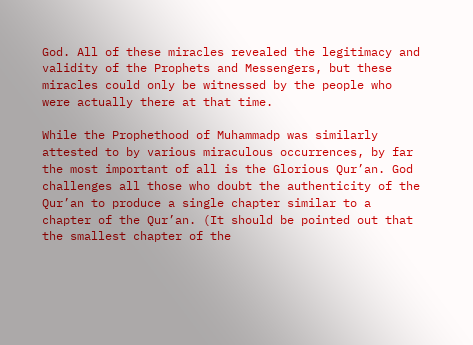God. All of these miracles revealed the legitimacy and validity of the Prophets and Messengers, but these miracles could only be witnessed by the people who were actually there at that time.

While the Prophethood of Muhammadp was similarly attested to by various miraculous occurrences, by far the most important of all is the Glorious Qur’an. God challenges all those who doubt the authenticity of the Qur’an to produce a single chapter similar to a chapter of the Qur’an. (It should be pointed out that the smallest chapter of the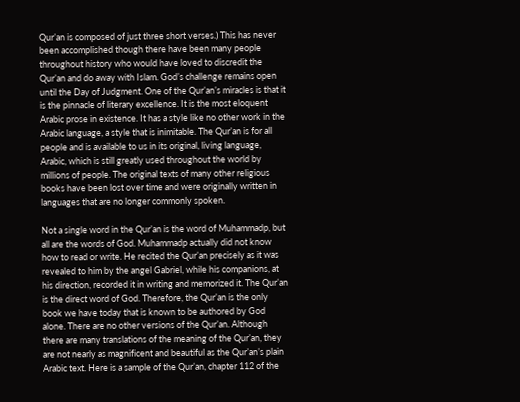Qur’an is composed of just three short verses.) This has never been accomplished though there have been many people throughout history who would have loved to discredit the Qur’an and do away with Islam. God’s challenge remains open until the Day of Judgment. One of the Qur’an’s miracles is that it is the pinnacle of literary excellence. It is the most eloquent Arabic prose in existence. It has a style like no other work in the Arabic language, a style that is inimitable. The Qur’an is for all people and is available to us in its original, living language, Arabic, which is still greatly used throughout the world by millions of people. The original texts of many other religious books have been lost over time and were originally written in languages that are no longer commonly spoken.

Not a single word in the Qur’an is the word of Muhammadp, but all are the words of God. Muhammadp actually did not know how to read or write. He recited the Qur’an precisely as it was revealed to him by the angel Gabriel, while his companions, at his direction, recorded it in writing and memorized it. The Qur’an is the direct word of God. Therefore, the Qur’an is the only book we have today that is known to be authored by God alone. There are no other versions of the Qur’an. Although there are many translations of the meaning of the Qur’an, they are not nearly as magnificent and beautiful as the Qur’an’s plain Arabic text. Here is a sample of the Qur’an, chapter 112 of the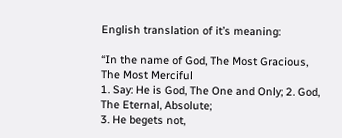English translation of it’s meaning:

“In the name of God, The Most Gracious, The Most Merciful
1. Say: He is God, The One and Only; 2. God, The Eternal, Absolute;
3. He begets not,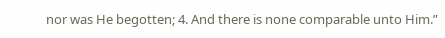nor was He begotten; 4. And there is none comparable unto Him.”